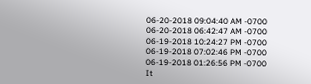06-20-2018 09:04:40 AM -0700
06-20-2018 06:42:47 AM -0700
06-19-2018 10:24:27 PM -0700
06-19-2018 07:02:46 PM -0700
06-19-2018 01:26:56 PM -0700
It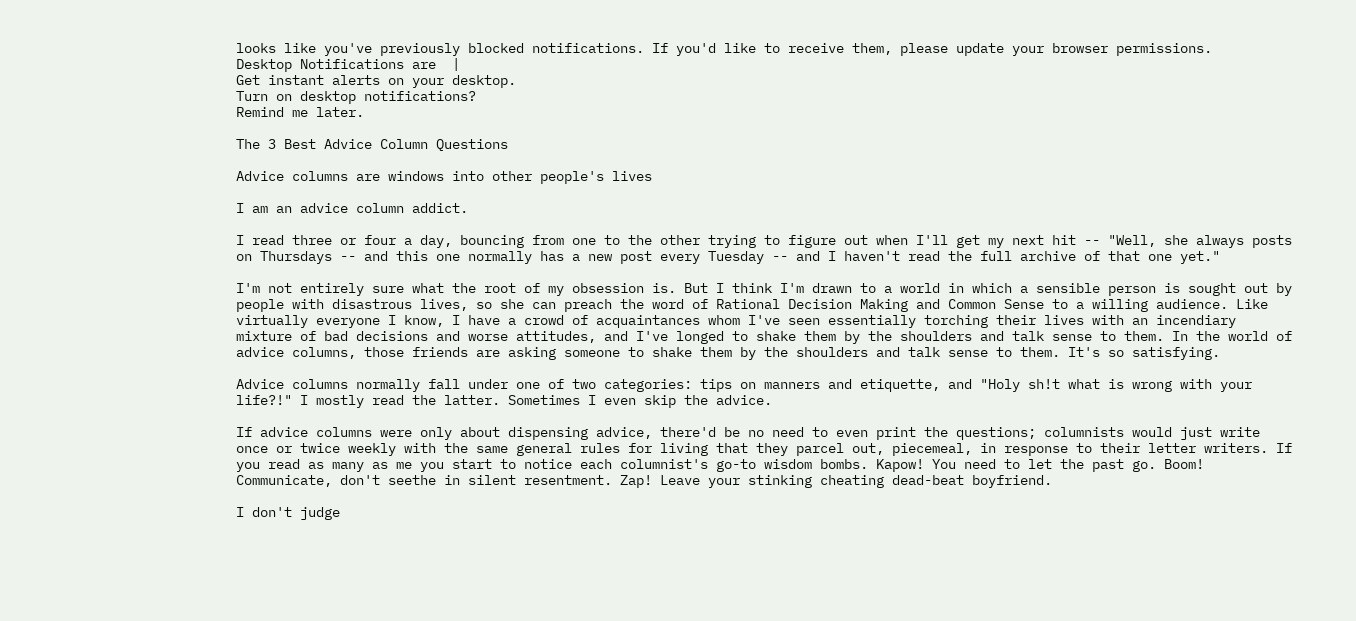looks like you've previously blocked notifications. If you'd like to receive them, please update your browser permissions.
Desktop Notifications are  |
Get instant alerts on your desktop.
Turn on desktop notifications?
Remind me later.

The 3 Best Advice Column Questions

Advice columns are windows into other people's lives

I am an advice column addict.

I read three or four a day, bouncing from one to the other trying to figure out when I'll get my next hit -- "Well, she always posts on Thursdays -- and this one normally has a new post every Tuesday -- and I haven't read the full archive of that one yet."

I'm not entirely sure what the root of my obsession is. But I think I'm drawn to a world in which a sensible person is sought out by people with disastrous lives, so she can preach the word of Rational Decision Making and Common Sense to a willing audience. Like virtually everyone I know, I have a crowd of acquaintances whom I've seen essentially torching their lives with an incendiary mixture of bad decisions and worse attitudes, and I've longed to shake them by the shoulders and talk sense to them. In the world of advice columns, those friends are asking someone to shake them by the shoulders and talk sense to them. It's so satisfying.

Advice columns normally fall under one of two categories: tips on manners and etiquette, and "Holy sh!t what is wrong with your life?!" I mostly read the latter. Sometimes I even skip the advice.

If advice columns were only about dispensing advice, there'd be no need to even print the questions; columnists would just write once or twice weekly with the same general rules for living that they parcel out, piecemeal, in response to their letter writers. If you read as many as me you start to notice each columnist's go-to wisdom bombs. Kapow! You need to let the past go. Boom! Communicate, don't seethe in silent resentment. Zap! Leave your stinking cheating dead-beat boyfriend.

I don't judge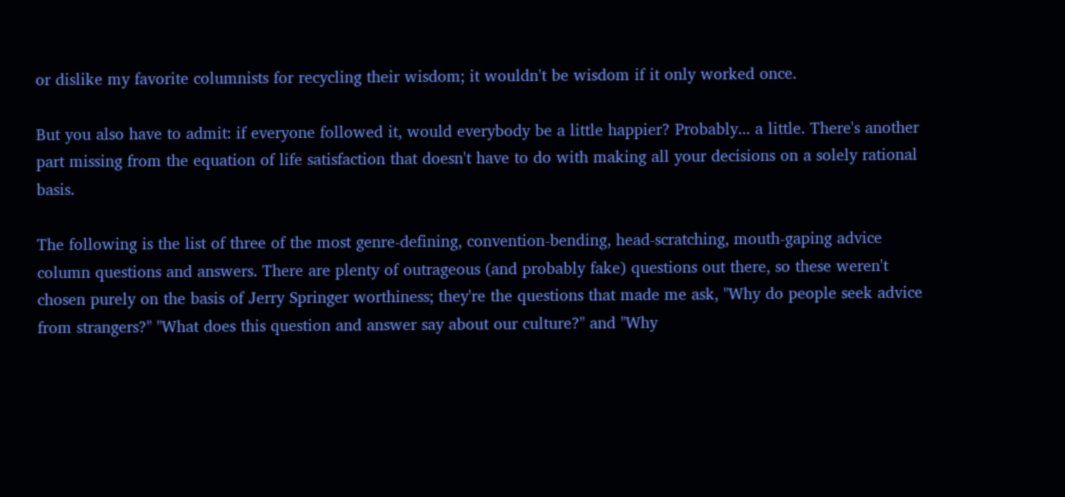or dislike my favorite columnists for recycling their wisdom; it wouldn't be wisdom if it only worked once.

But you also have to admit: if everyone followed it, would everybody be a little happier? Probably... a little. There's another part missing from the equation of life satisfaction that doesn't have to do with making all your decisions on a solely rational basis.

The following is the list of three of the most genre-defining, convention-bending, head-scratching, mouth-gaping advice column questions and answers. There are plenty of outrageous (and probably fake) questions out there, so these weren't chosen purely on the basis of Jerry Springer worthiness; they're the questions that made me ask, "Why do people seek advice from strangers?" "What does this question and answer say about our culture?" and "Why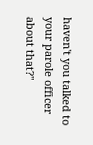haven't you talked to your parole officer about that?"